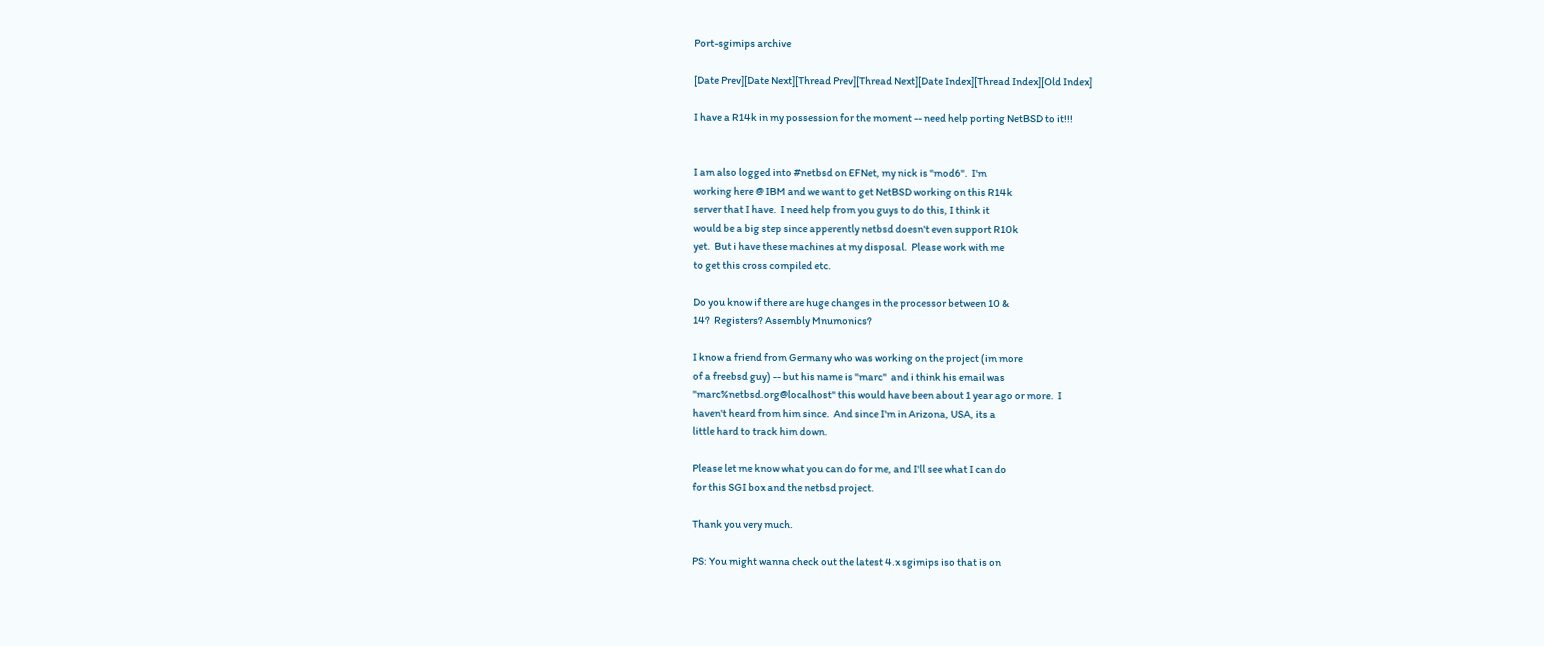Port-sgimips archive

[Date Prev][Date Next][Thread Prev][Thread Next][Date Index][Thread Index][Old Index]

I have a R14k in my possession for the moment -- need help porting NetBSD to it!!!


I am also logged into #netbsd on EFNet, my nick is "mod6".  I'm
working here @ IBM and we want to get NetBSD working on this R14k
server that I have.  I need help from you guys to do this, I think it
would be a big step since apperently netbsd doesn't even support R10k
yet.  But i have these machines at my disposal.  Please work with me
to get this cross compiled etc.

Do you know if there are huge changes in the processor between 10 &
14?  Registers? Assembly Mnumonics?

I know a friend from Germany who was working on the project (im more
of a freebsd guy) -- but his name is "marc"  and i think his email was
"marc%netbsd.org@localhost" this would have been about 1 year ago or more.  I
haven't heard from him since.  And since I'm in Arizona, USA, its a
little hard to track him down.

Please let me know what you can do for me, and I'll see what I can do
for this SGI box and the netbsd project.

Thank you very much.

PS: You might wanna check out the latest 4.x sgimips iso that is on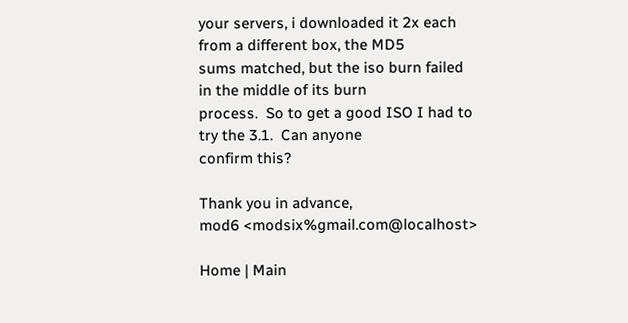your servers, i downloaded it 2x each from a different box, the MD5
sums matched, but the iso burn failed in the middle of its burn
process.  So to get a good ISO I had to try the 3.1.  Can anyone
confirm this?

Thank you in advance,
mod6 <modsix%gmail.com@localhost>

Home | Main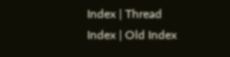Index | Thread Index | Old Index